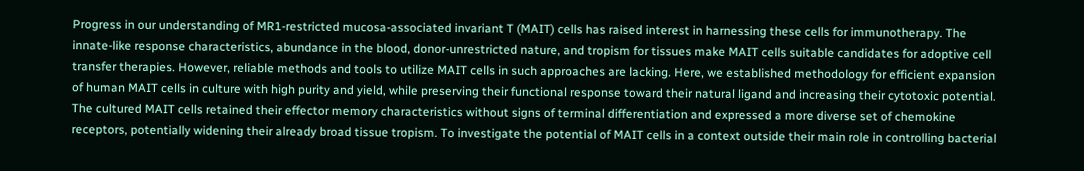Progress in our understanding of MR1-restricted mucosa-associated invariant T (MAIT) cells has raised interest in harnessing these cells for immunotherapy. The innate-like response characteristics, abundance in the blood, donor-unrestricted nature, and tropism for tissues make MAIT cells suitable candidates for adoptive cell transfer therapies. However, reliable methods and tools to utilize MAIT cells in such approaches are lacking. Here, we established methodology for efficient expansion of human MAIT cells in culture with high purity and yield, while preserving their functional response toward their natural ligand and increasing their cytotoxic potential. The cultured MAIT cells retained their effector memory characteristics without signs of terminal differentiation and expressed a more diverse set of chemokine receptors, potentially widening their already broad tissue tropism. To investigate the potential of MAIT cells in a context outside their main role in controlling bacterial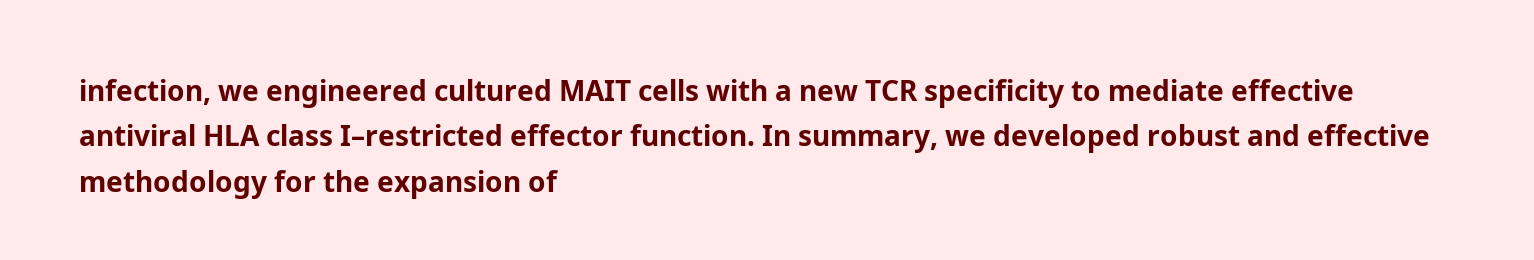infection, we engineered cultured MAIT cells with a new TCR specificity to mediate effective antiviral HLA class I–restricted effector function. In summary, we developed robust and effective methodology for the expansion of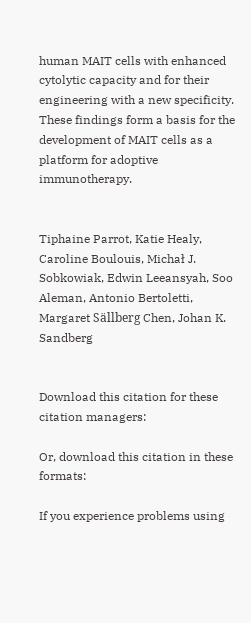human MAIT cells with enhanced cytolytic capacity and for their engineering with a new specificity. These findings form a basis for the development of MAIT cells as a platform for adoptive immunotherapy.


Tiphaine Parrot, Katie Healy, Caroline Boulouis, Michał J. Sobkowiak, Edwin Leeansyah, Soo Aleman, Antonio Bertoletti, Margaret Sällberg Chen, Johan K. Sandberg


Download this citation for these citation managers:

Or, download this citation in these formats:

If you experience problems using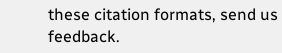these citation formats, send us feedback.